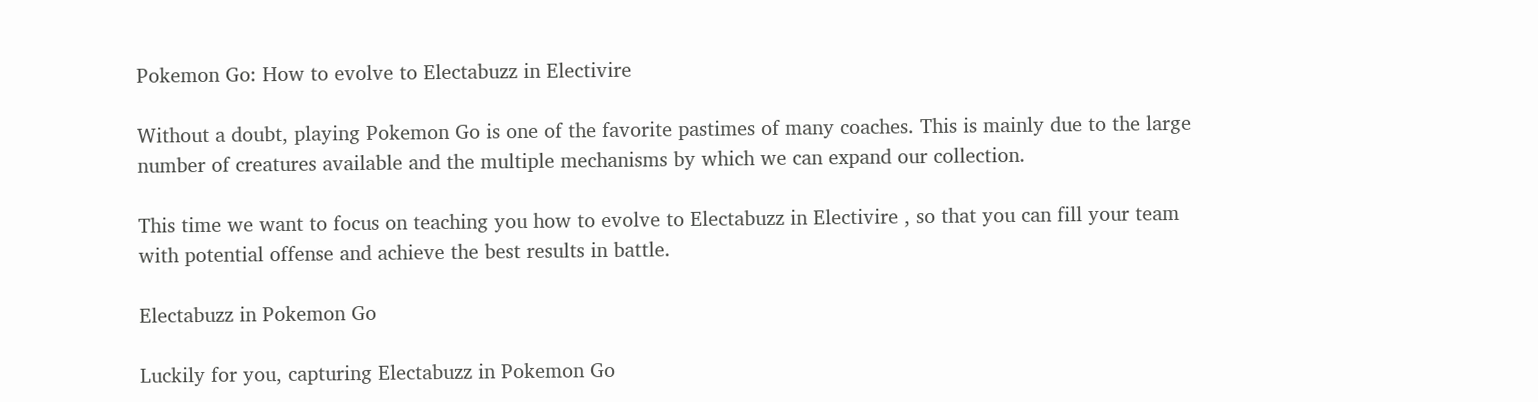Pokemon Go: How to evolve to Electabuzz in Electivire

Without a doubt, playing Pokemon Go is one of the favorite pastimes of many coaches. This is mainly due to the large number of creatures available and the multiple mechanisms by which we can expand our collection.

This time we want to focus on teaching you how to evolve to Electabuzz in Electivire , so that you can fill your team with potential offense and achieve the best results in battle.

Electabuzz in Pokemon Go

Luckily for you, capturing Electabuzz in Pokemon Go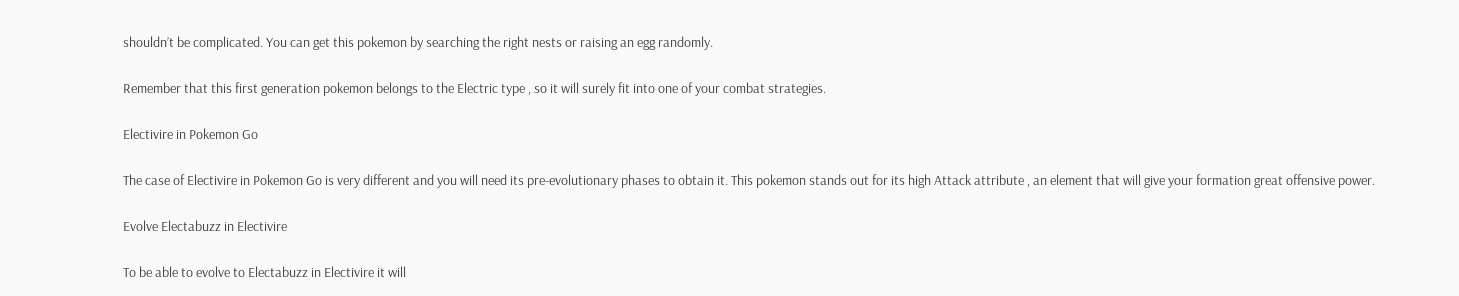shouldn’t be complicated. You can get this pokemon by searching the right nests or raising an egg randomly.

Remember that this first generation pokemon belongs to the Electric type , so it will surely fit into one of your combat strategies.

Electivire in Pokemon Go

The case of Electivire in Pokemon Go is very different and you will need its pre-evolutionary phases to obtain it. This pokemon stands out for its high Attack attribute , an element that will give your formation great offensive power.

Evolve Electabuzz in Electivire

To be able to evolve to Electabuzz in Electivire it will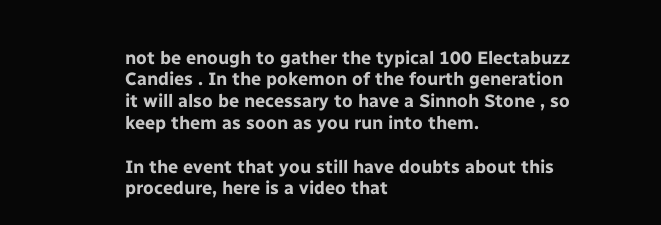not be enough to gather the typical 100 Electabuzz Candies . In the pokemon of the fourth generation it will also be necessary to have a Sinnoh Stone , so keep them as soon as you run into them.

In the event that you still have doubts about this procedure, here is a video that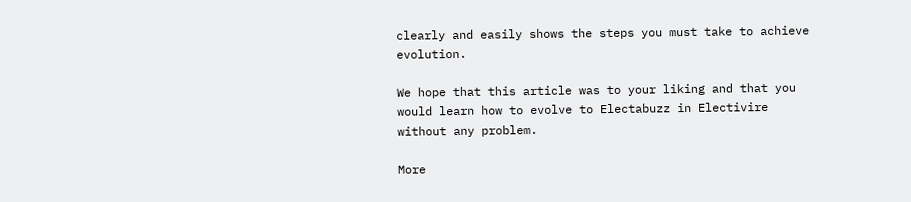clearly and easily shows the steps you must take to achieve evolution.

We hope that this article was to your liking and that you would learn how to evolve to Electabuzz in Electivire without any problem.

More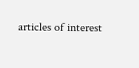articles of interest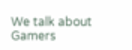We talk about Gamers